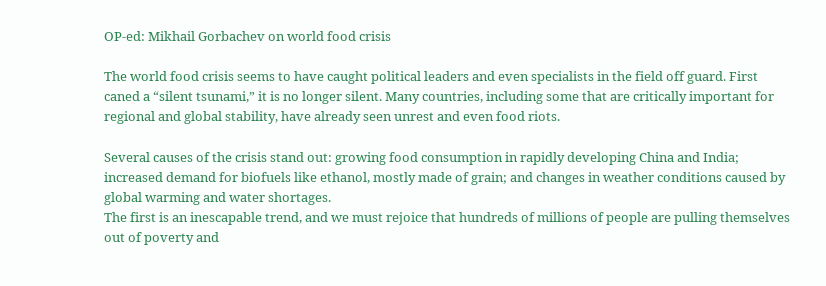OP-ed: Mikhail Gorbachev on world food crisis

The world food crisis seems to have caught political leaders and even specialists in the field off guard. First caned a “silent tsunami,” it is no longer silent. Many countries, including some that are critically important for regional and global stability, have already seen unrest and even food riots.

Several causes of the crisis stand out: growing food consumption in rapidly developing China and India; increased demand for biofuels like ethanol, mostly made of grain; and changes in weather conditions caused by global warming and water shortages.
The first is an inescapable trend, and we must rejoice that hundreds of millions of people are pulling themselves out of poverty and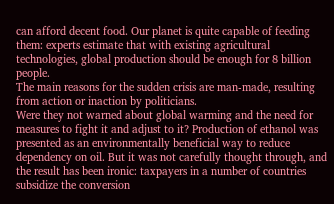can afford decent food. Our planet is quite capable of feeding them: experts estimate that with existing agricultural technologies, global production should be enough for 8 billion people.
The main reasons for the sudden crisis are man-made, resulting from action or inaction by politicians.
Were they not warned about global warming and the need for measures to fight it and adjust to it? Production of ethanol was presented as an environmentally beneficial way to reduce dependency on oil. But it was not carefully thought through, and the result has been ironic: taxpayers in a number of countries subsidize the conversion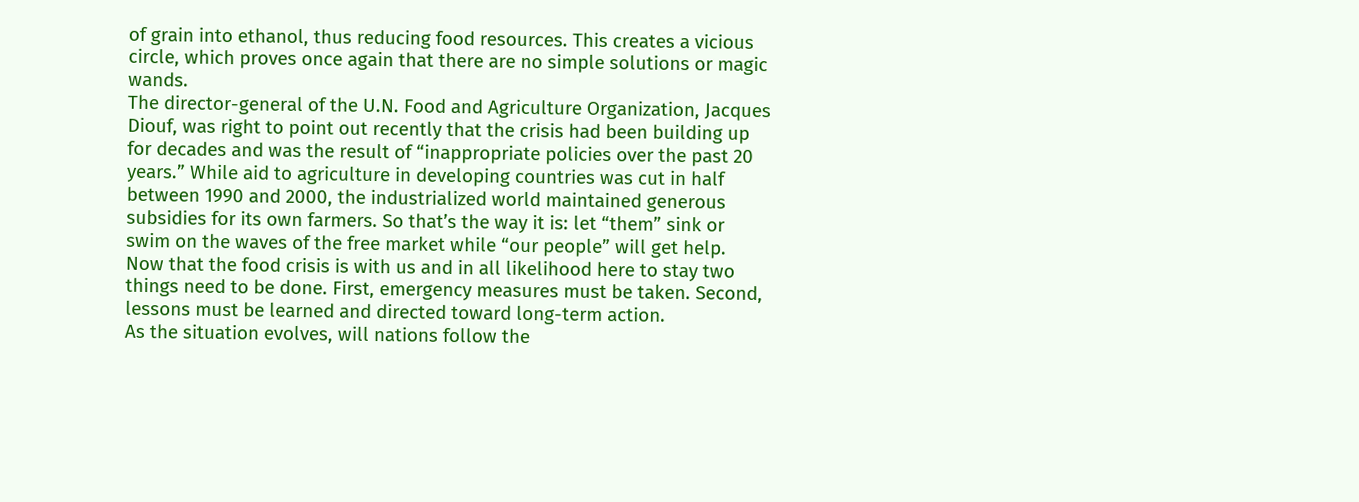of grain into ethanol, thus reducing food resources. This creates a vicious circle, which proves once again that there are no simple solutions or magic wands.
The director-general of the U.N. Food and Agriculture Organization, Jacques Diouf, was right to point out recently that the crisis had been building up for decades and was the result of “inappropriate policies over the past 20 years.” While aid to agriculture in developing countries was cut in half between 1990 and 2000, the industrialized world maintained generous subsidies for its own farmers. So that’s the way it is: let “them” sink or swim on the waves of the free market while “our people” will get help.
Now that the food crisis is with us and in all likelihood here to stay two things need to be done. First, emergency measures must be taken. Second, lessons must be learned and directed toward long-term action.
As the situation evolves, will nations follow the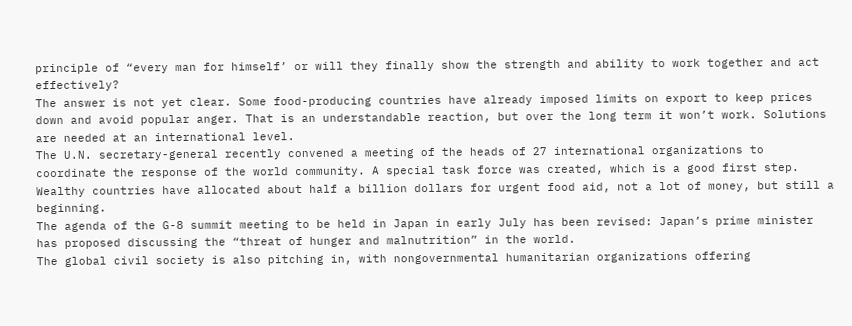principle of “every man for himself’ or will they finally show the strength and ability to work together and act effectively?
The answer is not yet clear. Some food-producing countries have already imposed limits on export to keep prices down and avoid popular anger. That is an understandable reaction, but over the long term it won’t work. Solutions are needed at an international level.
The U.N. secretary-general recently convened a meeting of the heads of 27 international organizations to coordinate the response of the world community. A special task force was created, which is a good first step. Wealthy countries have allocated about half a billion dollars for urgent food aid, not a lot of money, but still a beginning.
The agenda of the G-8 summit meeting to be held in Japan in early July has been revised: Japan’s prime minister has proposed discussing the “threat of hunger and malnutrition” in the world.
The global civil society is also pitching in, with nongovernmental humanitarian organizations offering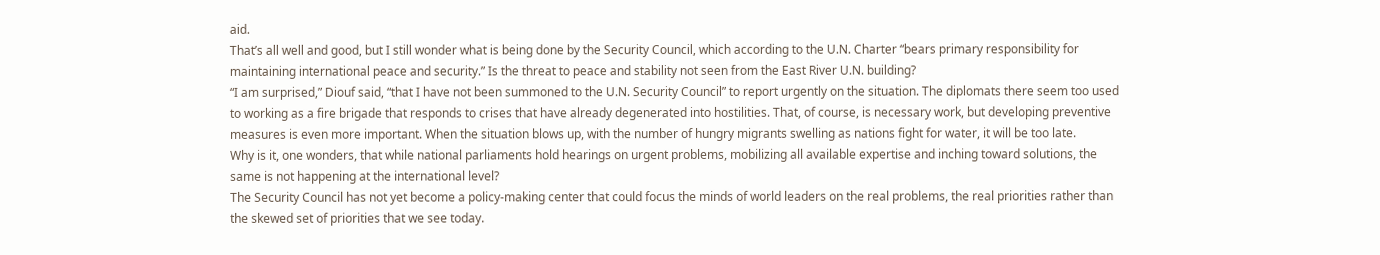aid.
That’s all well and good, but I still wonder what is being done by the Security Council, which according to the U.N. Charter “bears primary responsibility for maintaining international peace and security.” Is the threat to peace and stability not seen from the East River U.N. building?
“I am surprised,” Diouf said, “that I have not been summoned to the U.N. Security Council” to report urgently on the situation. The diplomats there seem too used to working as a fire brigade that responds to crises that have already degenerated into hostilities. That, of course, is necessary work, but developing preventive measures is even more important. When the situation blows up, with the number of hungry migrants swelling as nations fight for water, it will be too late.
Why is it, one wonders, that while national parliaments hold hearings on urgent problems, mobilizing all available expertise and inching toward solutions, the same is not happening at the international level?
The Security Council has not yet become a policy-making center that could focus the minds of world leaders on the real problems, the real priorities rather than the skewed set of priorities that we see today.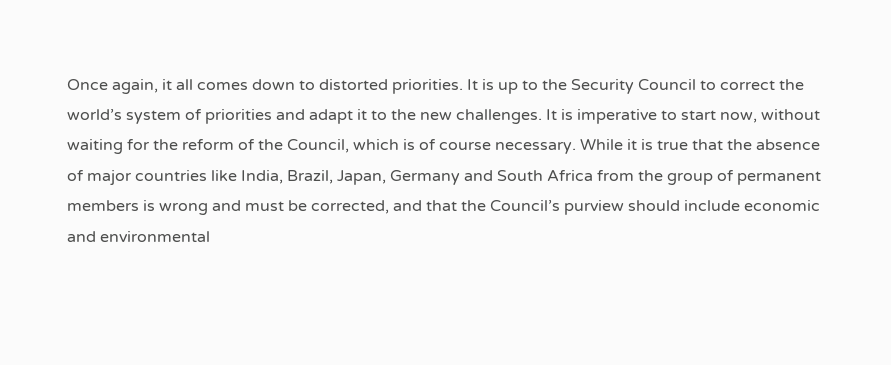Once again, it all comes down to distorted priorities. It is up to the Security Council to correct the world’s system of priorities and adapt it to the new challenges. It is imperative to start now, without waiting for the reform of the Council, which is of course necessary. While it is true that the absence of major countries like India, Brazil, Japan, Germany and South Africa from the group of permanent members is wrong and must be corrected, and that the Council’s purview should include economic and environmental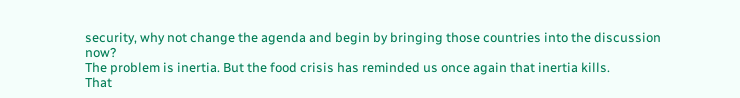security, why not change the agenda and begin by bringing those countries into the discussion now?
The problem is inertia. But the food crisis has reminded us once again that inertia kills.
That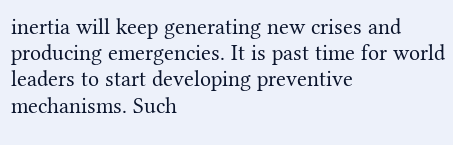inertia will keep generating new crises and producing emergencies. It is past time for world leaders to start developing preventive mechanisms. Such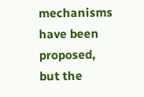mechanisms have been proposed, but the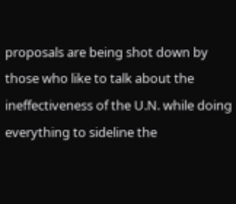proposals are being shot down by those who like to talk about the ineffectiveness of the U.N. while doing everything to sideline the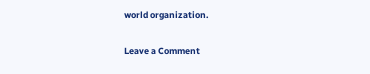world organization.

Leave a Comment